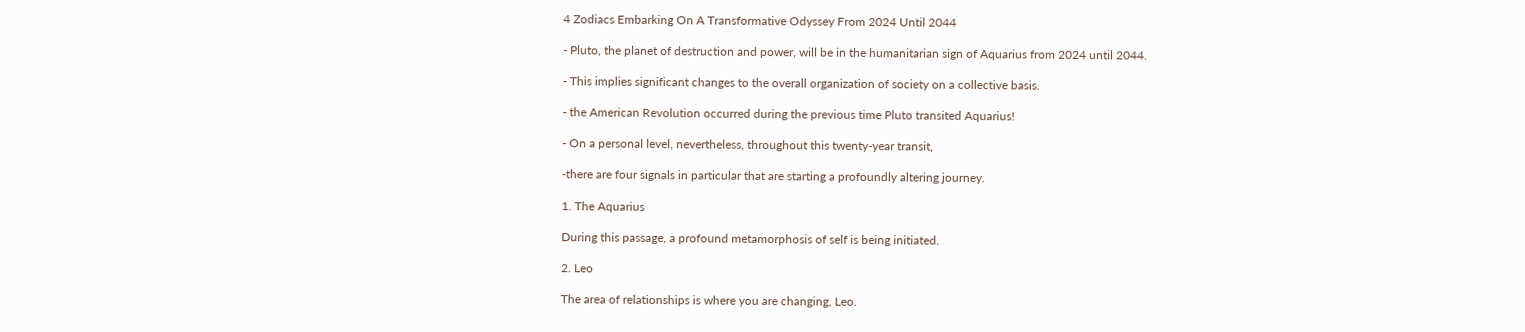4 Zodiacs Embarking On A Transformative Odyssey From 2024 Until 2044

- Pluto, the planet of destruction and power, will be in the humanitarian sign of Aquarius from 2024 until 2044.

- This implies significant changes to the overall organization of society on a collective basis.

- the American Revolution occurred during the previous time Pluto transited Aquarius!

- On a personal level, nevertheless, throughout this twenty-year transit,

-there are four signals in particular that are starting a profoundly altering journey.

1. The Aquarius

During this passage, a profound metamorphosis of self is being initiated.

2. Leo

The area of relationships is where you are changing, Leo.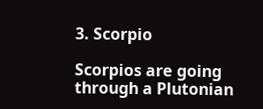3. Scorpio

Scorpios are going through a Plutonian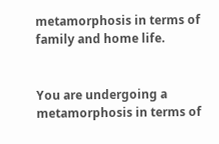metamorphosis in terms of family and home life.


You are undergoing a metamorphosis in terms of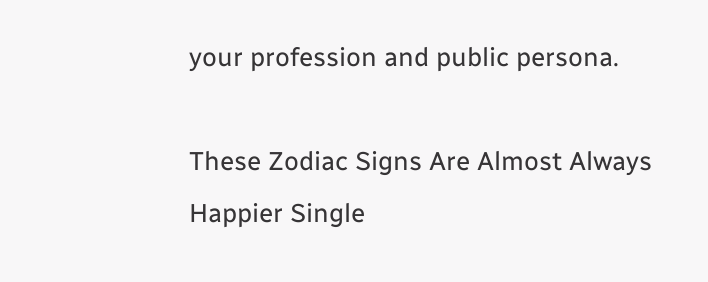your profession and public persona.

These Zodiac Signs Are Almost Always Happier Single